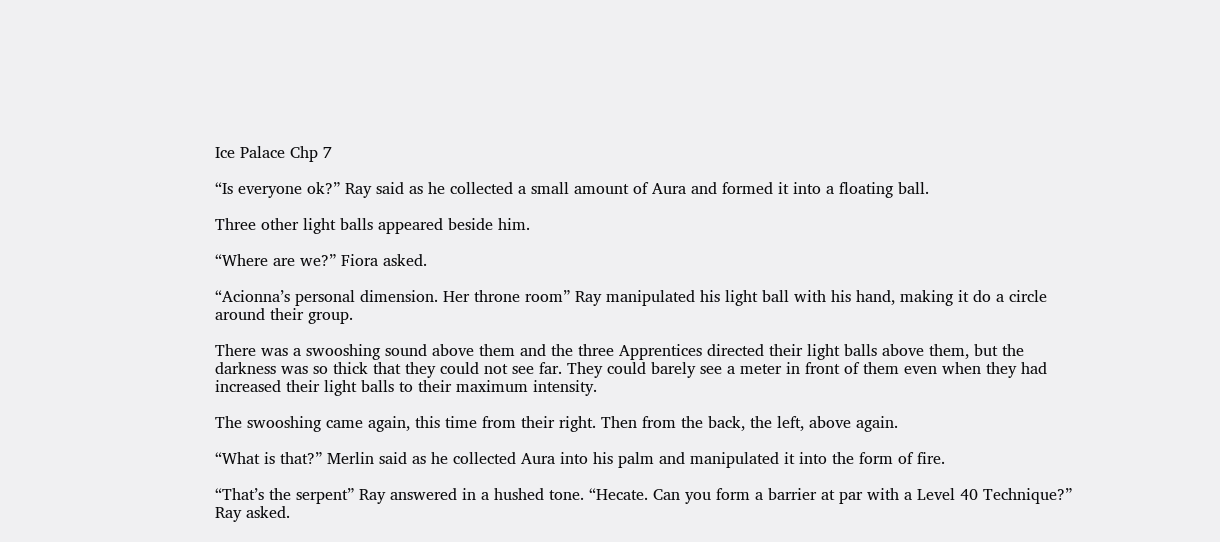Ice Palace Chp 7

“Is everyone ok?” Ray said as he collected a small amount of Aura and formed it into a floating ball.

Three other light balls appeared beside him.

“Where are we?” Fiora asked.

“Acionna’s personal dimension. Her throne room” Ray manipulated his light ball with his hand, making it do a circle around their group.

There was a swooshing sound above them and the three Apprentices directed their light balls above them, but the darkness was so thick that they could not see far. They could barely see a meter in front of them even when they had increased their light balls to their maximum intensity.

The swooshing came again, this time from their right. Then from the back, the left, above again.

“What is that?” Merlin said as he collected Aura into his palm and manipulated it into the form of fire.

“That’s the serpent” Ray answered in a hushed tone. “Hecate. Can you form a barrier at par with a Level 40 Technique?” Ray asked.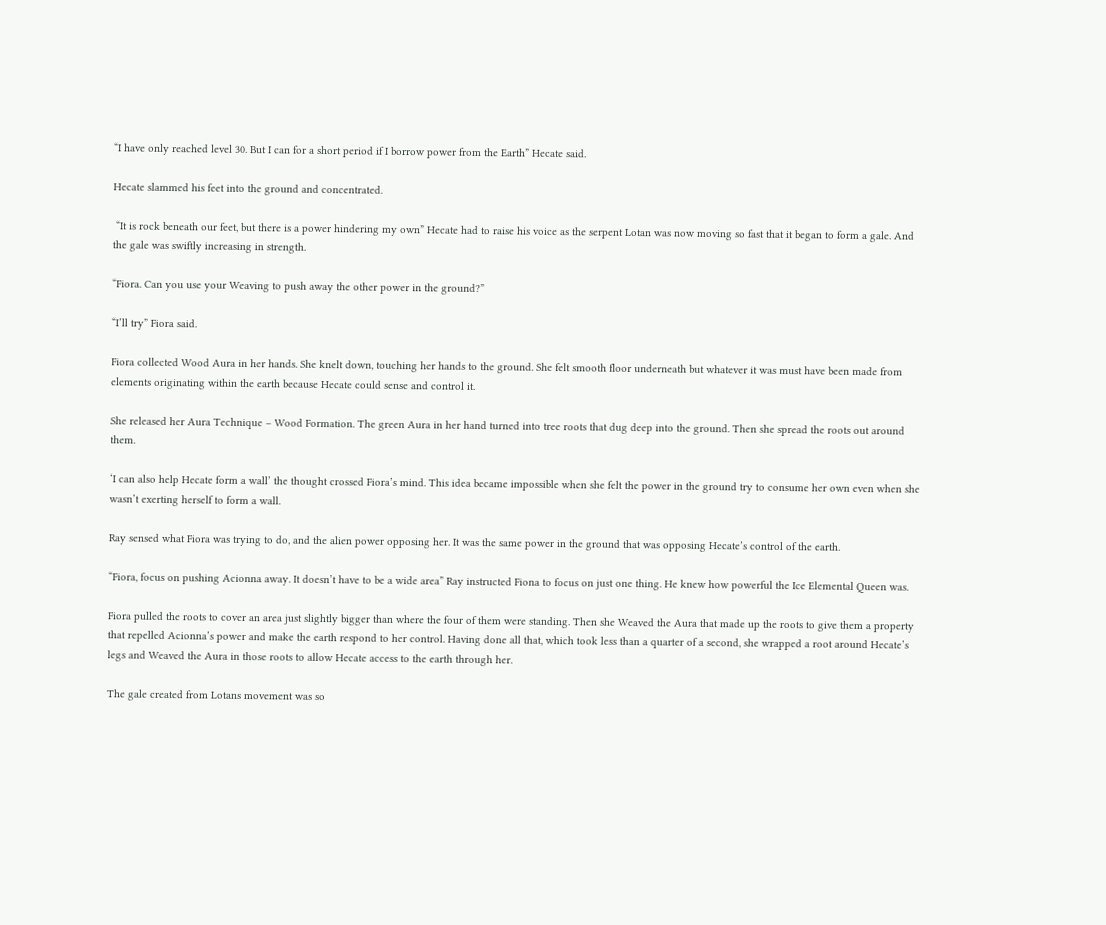“I have only reached level 30. But I can for a short period if I borrow power from the Earth” Hecate said.

Hecate slammed his feet into the ground and concentrated.

 “It is rock beneath our feet, but there is a power hindering my own” Hecate had to raise his voice as the serpent Lotan was now moving so fast that it began to form a gale. And the gale was swiftly increasing in strength.

“Fiora. Can you use your Weaving to push away the other power in the ground?”

“I’ll try” Fiora said.

Fiora collected Wood Aura in her hands. She knelt down, touching her hands to the ground. She felt smooth floor underneath but whatever it was must have been made from elements originating within the earth because Hecate could sense and control it.

She released her Aura Technique – Wood Formation. The green Aura in her hand turned into tree roots that dug deep into the ground. Then she spread the roots out around them.

‘I can also help Hecate form a wall’ the thought crossed Fiora’s mind. This idea became impossible when she felt the power in the ground try to consume her own even when she wasn’t exerting herself to form a wall.

Ray sensed what Fiora was trying to do, and the alien power opposing her. It was the same power in the ground that was opposing Hecate’s control of the earth.

“Fiora, focus on pushing Acionna away. It doesn’t have to be a wide area” Ray instructed Fiona to focus on just one thing. He knew how powerful the Ice Elemental Queen was.

Fiora pulled the roots to cover an area just slightly bigger than where the four of them were standing. Then she Weaved the Aura that made up the roots to give them a property that repelled Acionna’s power and make the earth respond to her control. Having done all that, which took less than a quarter of a second, she wrapped a root around Hecate’s legs and Weaved the Aura in those roots to allow Hecate access to the earth through her.

The gale created from Lotans movement was so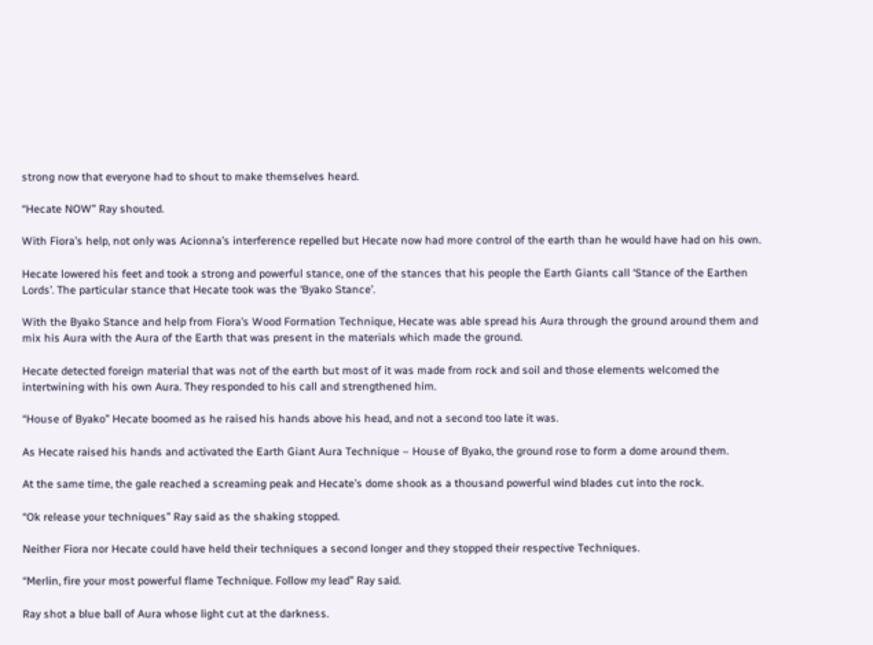strong now that everyone had to shout to make themselves heard.

“Hecate NOW” Ray shouted.

With Fiora’s help, not only was Acionna’s interference repelled but Hecate now had more control of the earth than he would have had on his own.

Hecate lowered his feet and took a strong and powerful stance, one of the stances that his people the Earth Giants call ‘Stance of the Earthen Lords’. The particular stance that Hecate took was the ‘Byako Stance’.

With the Byako Stance and help from Fiora’s Wood Formation Technique, Hecate was able spread his Aura through the ground around them and mix his Aura with the Aura of the Earth that was present in the materials which made the ground.

Hecate detected foreign material that was not of the earth but most of it was made from rock and soil and those elements welcomed the intertwining with his own Aura. They responded to his call and strengthened him.

“House of Byako” Hecate boomed as he raised his hands above his head, and not a second too late it was.

As Hecate raised his hands and activated the Earth Giant Aura Technique – House of Byako, the ground rose to form a dome around them.

At the same time, the gale reached a screaming peak and Hecate’s dome shook as a thousand powerful wind blades cut into the rock.

“Ok release your techniques” Ray said as the shaking stopped.

Neither Fiora nor Hecate could have held their techniques a second longer and they stopped their respective Techniques.

“Merlin, fire your most powerful flame Technique. Follow my lead” Ray said.

Ray shot a blue ball of Aura whose light cut at the darkness.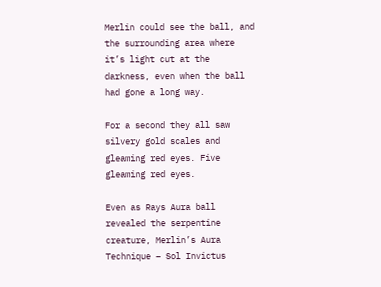Merlin could see the ball, and the surrounding area where it’s light cut at the darkness, even when the ball had gone a long way.

For a second they all saw silvery gold scales and gleaming red eyes. Five gleaming red eyes.

Even as Rays Aura ball revealed the serpentine creature, Merlin’s Aura Technique – Sol Invictus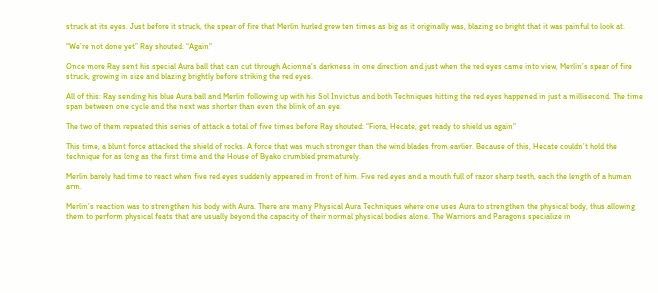struck at its eyes. Just before it struck, the spear of fire that Merlin hurled grew ten times as big as it originally was, blazing so bright that it was painful to look at.

“We’re not done yet” Ray shouted. “Again”

Once more Ray sent his special Aura ball that can cut through Acionna’s darkness in one direction and just when the red eyes came into view, Merlin’s spear of fire struck, growing in size and blazing brightly before striking the red eyes.

All of this: Ray sending his blue Aura ball and Merlin following up with his Sol Invictus and both Techniques hitting the red eyes happened in just a millisecond. The time span between one cycle and the next was shorter than even the blink of an eye.

The two of them repeated this series of attack a total of five times before Ray shouted: “Fiora, Hecate, get ready to shield us again”

This time, a blunt force attacked the shield of rocks. A force that was much stronger than the wind blades from earlier. Because of this, Hecate couldn’t hold the technique for as long as the first time and the House of Byako crumbled prematurely.

Merlin barely had time to react when five red eyes suddenly appeared in front of him. Five red eyes and a mouth full of razor sharp teeth, each the length of a human arm.

Merlin’s reaction was to strengthen his body with Aura. There are many Physical Aura Techniques where one uses Aura to strengthen the physical body, thus allowing them to perform physical feats that are usually beyond the capacity of their normal physical bodies alone. The Warriors and Paragons specialize in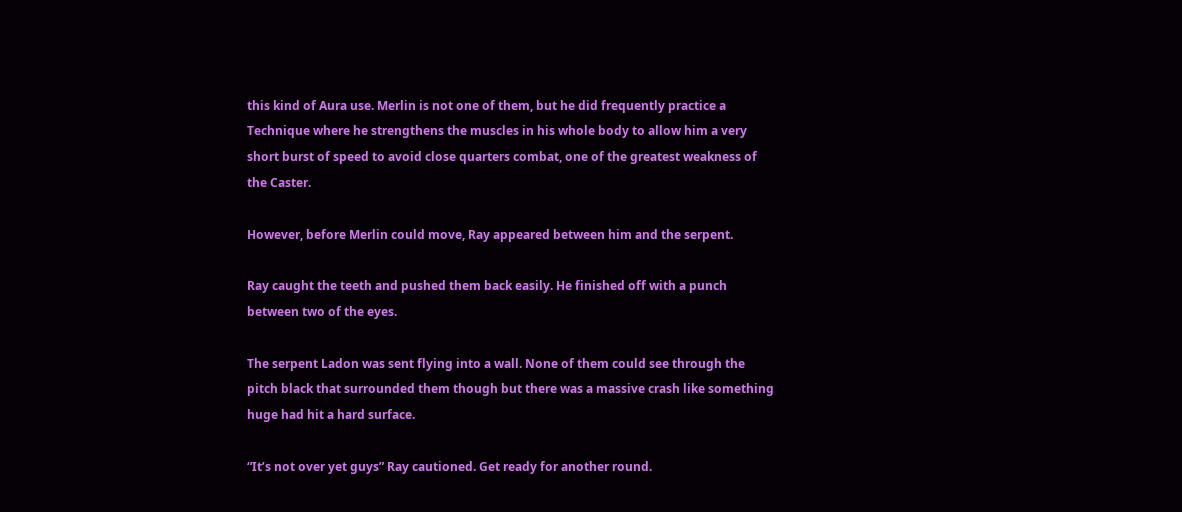this kind of Aura use. Merlin is not one of them, but he did frequently practice a Technique where he strengthens the muscles in his whole body to allow him a very short burst of speed to avoid close quarters combat, one of the greatest weakness of the Caster.

However, before Merlin could move, Ray appeared between him and the serpent.

Ray caught the teeth and pushed them back easily. He finished off with a punch between two of the eyes.

The serpent Ladon was sent flying into a wall. None of them could see through the pitch black that surrounded them though but there was a massive crash like something huge had hit a hard surface.

“It’s not over yet guys” Ray cautioned. Get ready for another round.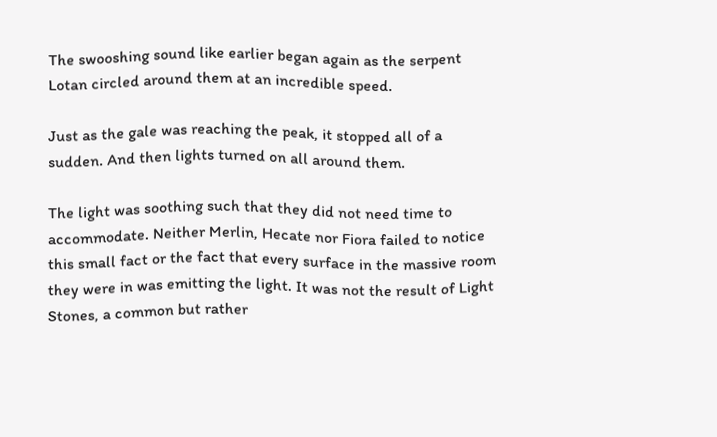The swooshing sound like earlier began again as the serpent Lotan circled around them at an incredible speed.

Just as the gale was reaching the peak, it stopped all of a sudden. And then lights turned on all around them.

The light was soothing such that they did not need time to accommodate. Neither Merlin, Hecate nor Fiora failed to notice this small fact or the fact that every surface in the massive room they were in was emitting the light. It was not the result of Light Stones, a common but rather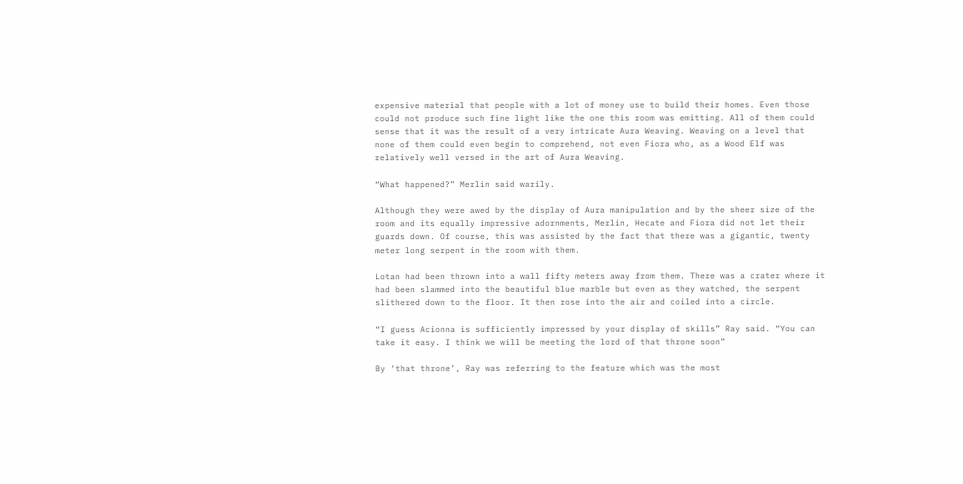expensive material that people with a lot of money use to build their homes. Even those could not produce such fine light like the one this room was emitting. All of them could sense that it was the result of a very intricate Aura Weaving. Weaving on a level that none of them could even begin to comprehend, not even Fiora who, as a Wood Elf was relatively well versed in the art of Aura Weaving.

“What happened?” Merlin said warily.

Although they were awed by the display of Aura manipulation and by the sheer size of the room and its equally impressive adornments, Merlin, Hecate and Fiora did not let their guards down. Of course, this was assisted by the fact that there was a gigantic, twenty meter long serpent in the room with them.

Lotan had been thrown into a wall fifty meters away from them. There was a crater where it had been slammed into the beautiful blue marble but even as they watched, the serpent slithered down to the floor. It then rose into the air and coiled into a circle.

“I guess Acionna is sufficiently impressed by your display of skills” Ray said. “You can take it easy. I think we will be meeting the lord of that throne soon”

By ‘that throne’, Ray was referring to the feature which was the most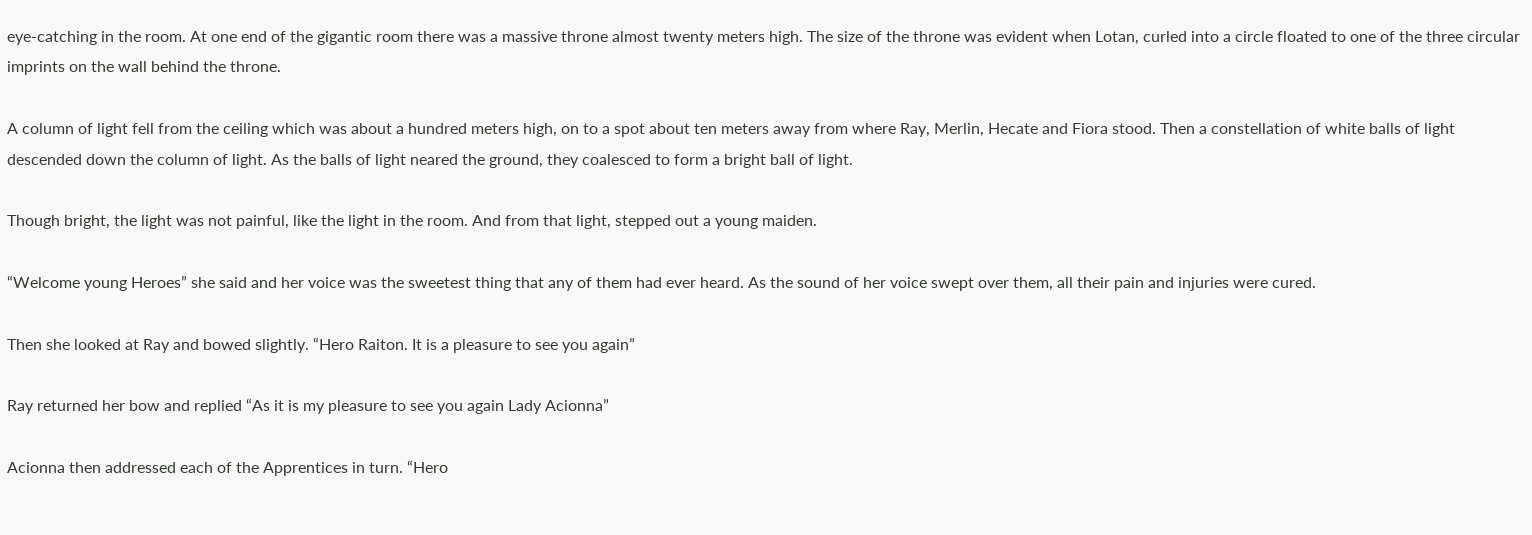eye-catching in the room. At one end of the gigantic room there was a massive throne almost twenty meters high. The size of the throne was evident when Lotan, curled into a circle floated to one of the three circular imprints on the wall behind the throne.

A column of light fell from the ceiling which was about a hundred meters high, on to a spot about ten meters away from where Ray, Merlin, Hecate and Fiora stood. Then a constellation of white balls of light descended down the column of light. As the balls of light neared the ground, they coalesced to form a bright ball of light.

Though bright, the light was not painful, like the light in the room. And from that light, stepped out a young maiden.

“Welcome young Heroes” she said and her voice was the sweetest thing that any of them had ever heard. As the sound of her voice swept over them, all their pain and injuries were cured.

Then she looked at Ray and bowed slightly. “Hero Raiton. It is a pleasure to see you again”

Ray returned her bow and replied “As it is my pleasure to see you again Lady Acionna”

Acionna then addressed each of the Apprentices in turn. “Hero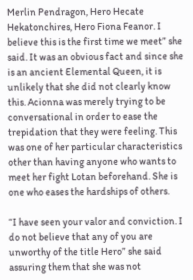Merlin Pendragon, Hero Hecate Hekatonchires, Hero Fiona Feanor. I believe this is the first time we meet” she said. It was an obvious fact and since she is an ancient Elemental Queen, it is unlikely that she did not clearly know this. Acionna was merely trying to be conversational in order to ease the trepidation that they were feeling. This was one of her particular characteristics other than having anyone who wants to meet her fight Lotan beforehand. She is one who eases the hardships of others.

“I have seen your valor and conviction. I do not believe that any of you are unworthy of the title Hero” she said assuring them that she was not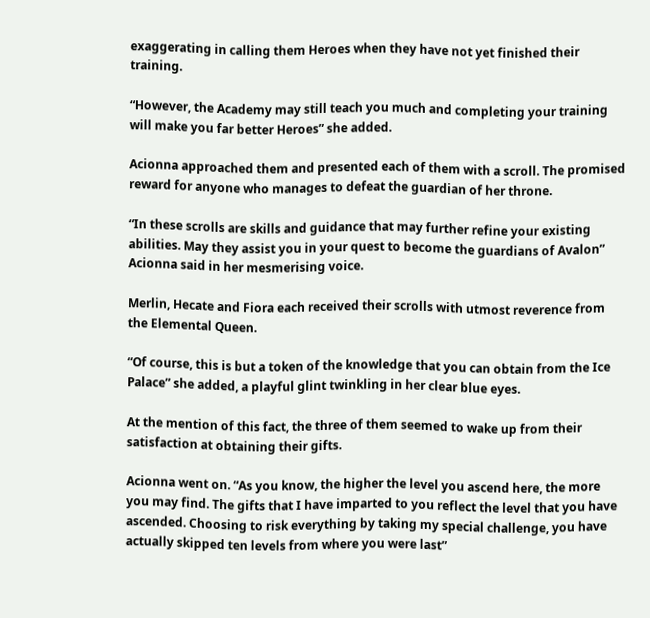exaggerating in calling them Heroes when they have not yet finished their training.

“However, the Academy may still teach you much and completing your training will make you far better Heroes” she added.

Acionna approached them and presented each of them with a scroll. The promised reward for anyone who manages to defeat the guardian of her throne.

“In these scrolls are skills and guidance that may further refine your existing abilities. May they assist you in your quest to become the guardians of Avalon” Acionna said in her mesmerising voice.

Merlin, Hecate and Fiora each received their scrolls with utmost reverence from the Elemental Queen.

“Of course, this is but a token of the knowledge that you can obtain from the Ice Palace” she added, a playful glint twinkling in her clear blue eyes.

At the mention of this fact, the three of them seemed to wake up from their satisfaction at obtaining their gifts.

Acionna went on. “As you know, the higher the level you ascend here, the more you may find. The gifts that I have imparted to you reflect the level that you have ascended. Choosing to risk everything by taking my special challenge, you have actually skipped ten levels from where you were last”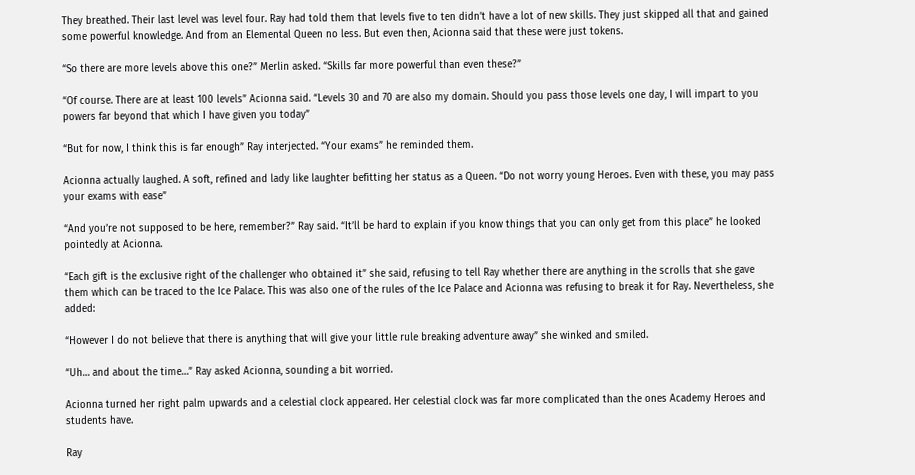They breathed. Their last level was level four. Ray had told them that levels five to ten didn’t have a lot of new skills. They just skipped all that and gained some powerful knowledge. And from an Elemental Queen no less. But even then, Acionna said that these were just tokens.

“So there are more levels above this one?” Merlin asked. “Skills far more powerful than even these?”

“Of course. There are at least 100 levels” Acionna said. “Levels 30 and 70 are also my domain. Should you pass those levels one day, I will impart to you powers far beyond that which I have given you today”

“But for now, I think this is far enough” Ray interjected. “Your exams” he reminded them.

Acionna actually laughed. A soft, refined and lady like laughter befitting her status as a Queen. “Do not worry young Heroes. Even with these, you may pass your exams with ease”

“And you’re not supposed to be here, remember?” Ray said. “It’ll be hard to explain if you know things that you can only get from this place” he looked pointedly at Acionna.

“Each gift is the exclusive right of the challenger who obtained it” she said, refusing to tell Ray whether there are anything in the scrolls that she gave them which can be traced to the Ice Palace. This was also one of the rules of the Ice Palace and Acionna was refusing to break it for Ray. Nevertheless, she added:

“However I do not believe that there is anything that will give your little rule breaking adventure away” she winked and smiled.

“Uh… and about the time…” Ray asked Acionna, sounding a bit worried.

Acionna turned her right palm upwards and a celestial clock appeared. Her celestial clock was far more complicated than the ones Academy Heroes and students have.

Ray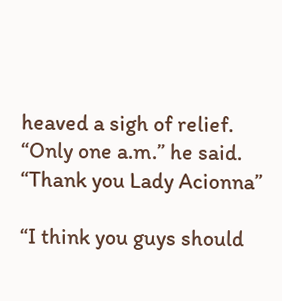heaved a sigh of relief. “Only one a.m.” he said. “Thank you Lady Acionna”

“I think you guys should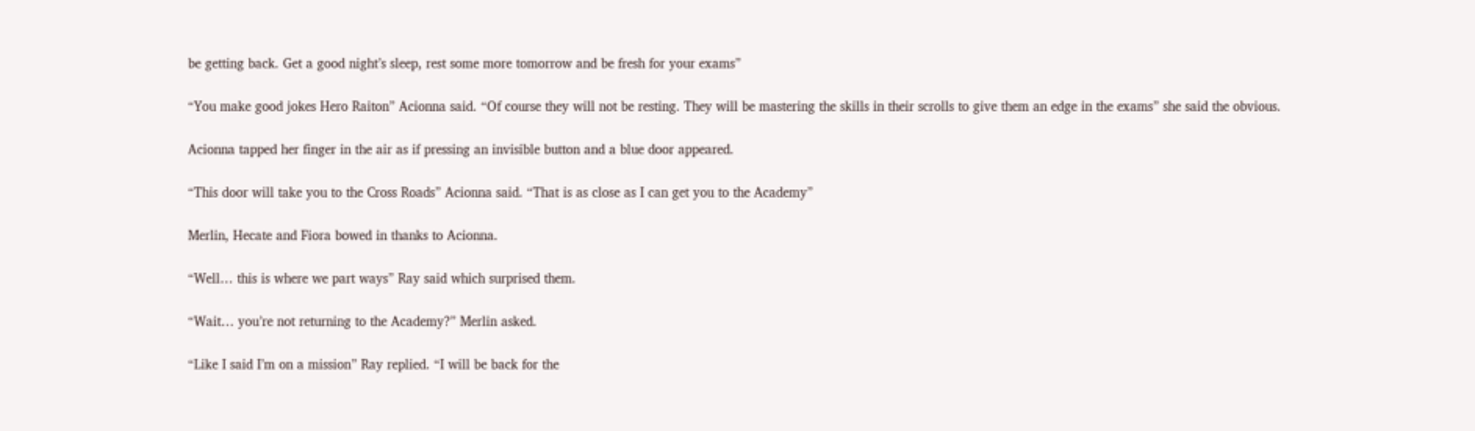be getting back. Get a good night’s sleep, rest some more tomorrow and be fresh for your exams”

“You make good jokes Hero Raiton” Acionna said. “Of course they will not be resting. They will be mastering the skills in their scrolls to give them an edge in the exams” she said the obvious.

Acionna tapped her finger in the air as if pressing an invisible button and a blue door appeared.

“This door will take you to the Cross Roads” Acionna said. “That is as close as I can get you to the Academy”

Merlin, Hecate and Fiora bowed in thanks to Acionna.

“Well… this is where we part ways” Ray said which surprised them.

“Wait… you’re not returning to the Academy?” Merlin asked.

“Like I said I’m on a mission” Ray replied. “I will be back for the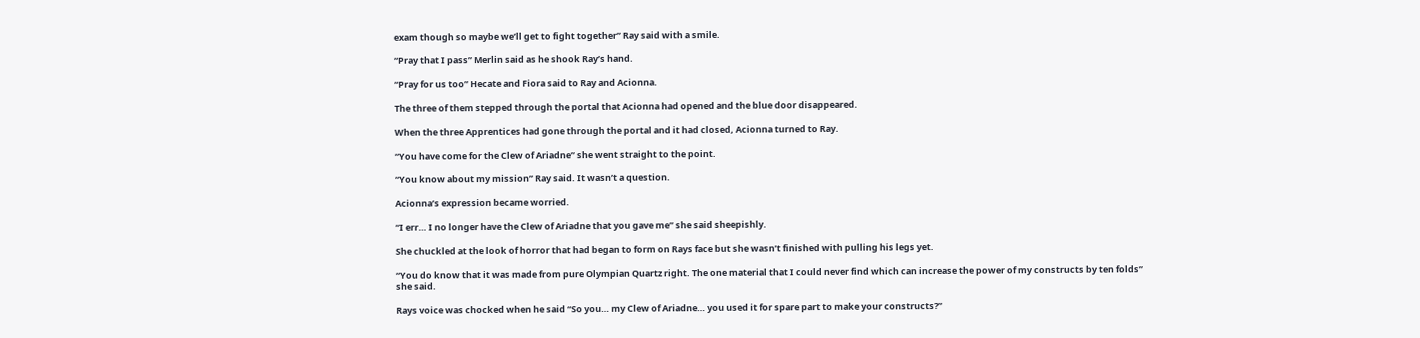exam though so maybe we’ll get to fight together” Ray said with a smile.

“Pray that I pass” Merlin said as he shook Ray’s hand.

“Pray for us too” Hecate and Fiora said to Ray and Acionna.

The three of them stepped through the portal that Acionna had opened and the blue door disappeared.

When the three Apprentices had gone through the portal and it had closed, Acionna turned to Ray.

“You have come for the Clew of Ariadne” she went straight to the point.

“You know about my mission” Ray said. It wasn’t a question.

Acionna’s expression became worried.

“I err… I no longer have the Clew of Ariadne that you gave me” she said sheepishly.

She chuckled at the look of horror that had began to form on Rays face but she wasn’t finished with pulling his legs yet.

“You do know that it was made from pure Olympian Quartz right. The one material that I could never find which can increase the power of my constructs by ten folds” she said.

Rays voice was chocked when he said “So you… my Clew of Ariadne… you used it for spare part to make your constructs?”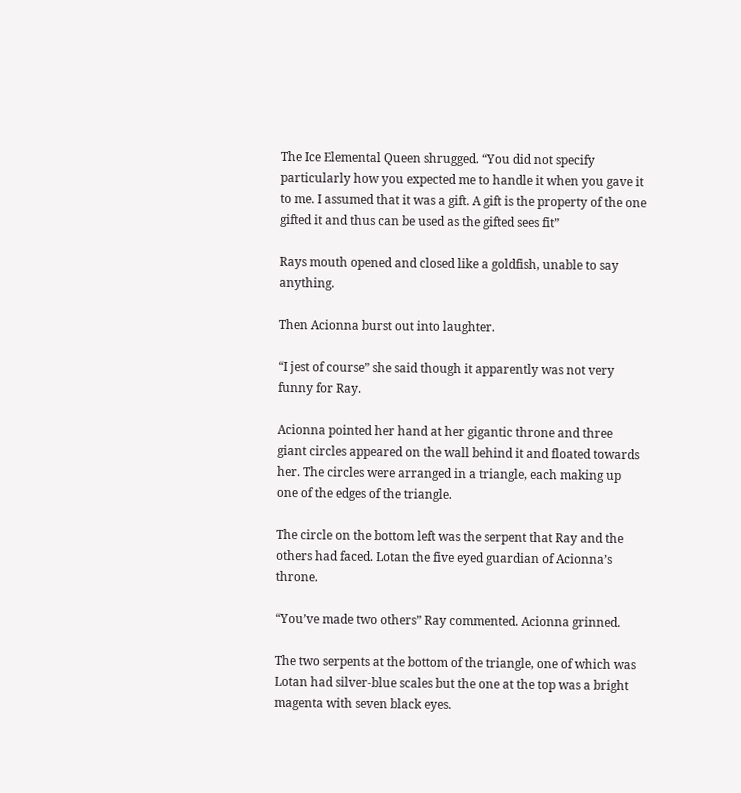The Ice Elemental Queen shrugged. “You did not specify particularly how you expected me to handle it when you gave it to me. I assumed that it was a gift. A gift is the property of the one gifted it and thus can be used as the gifted sees fit”

Rays mouth opened and closed like a goldfish, unable to say anything.

Then Acionna burst out into laughter.

“I jest of course” she said though it apparently was not very funny for Ray.

Acionna pointed her hand at her gigantic throne and three giant circles appeared on the wall behind it and floated towards her. The circles were arranged in a triangle, each making up one of the edges of the triangle.

The circle on the bottom left was the serpent that Ray and the others had faced. Lotan the five eyed guardian of Acionna’s throne.

“You’ve made two others” Ray commented. Acionna grinned.

The two serpents at the bottom of the triangle, one of which was Lotan had silver-blue scales but the one at the top was a bright magenta with seven black eyes.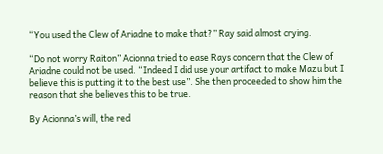“You used the Clew of Ariadne to make that?” Ray said almost crying.

“Do not worry Raiton” Acionna tried to ease Rays concern that the Clew of Ariadne could not be used. “Indeed I did use your artifact to make Mazu but I believe this is putting it to the best use”. She then proceeded to show him the reason that she believes this to be true.

By Acionna’s will, the red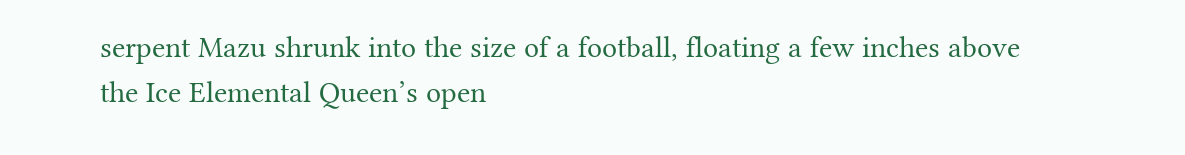serpent Mazu shrunk into the size of a football, floating a few inches above the Ice Elemental Queen’s open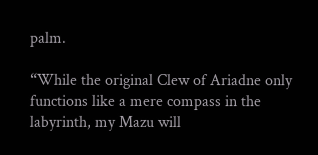palm.

“While the original Clew of Ariadne only functions like a mere compass in the labyrinth, my Mazu will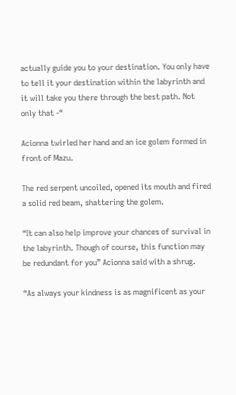actually guide you to your destination. You only have to tell it your destination within the labyrinth and it will take you there through the best path. Not only that -“

Acionna twirled her hand and an ice golem formed in front of Mazu.

The red serpent uncoiled, opened its mouth and fired a solid red beam, shattering the golem.

“It can also help improve your chances of survival in the labyrinth. Though of course, this function may be redundant for you” Acionna said with a shrug.

“As always your kindness is as magnificent as your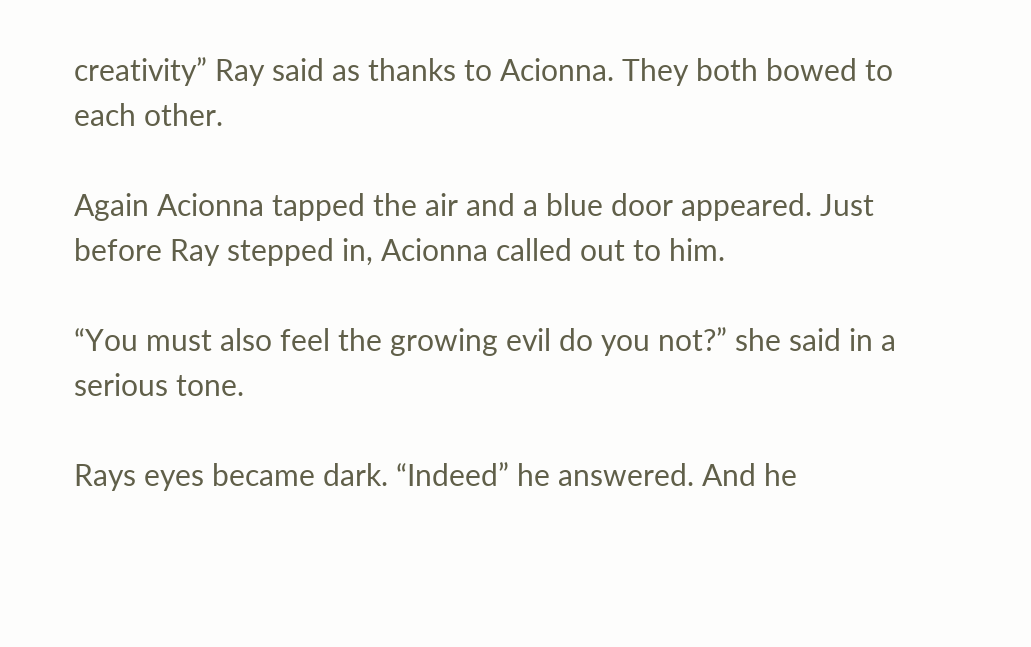creativity” Ray said as thanks to Acionna. They both bowed to each other.

Again Acionna tapped the air and a blue door appeared. Just before Ray stepped in, Acionna called out to him.

“You must also feel the growing evil do you not?” she said in a serious tone.

Rays eyes became dark. “Indeed” he answered. And he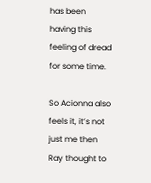has been having this feeling of dread for some time.

So Acionna also feels it, it’s not just me then Ray thought to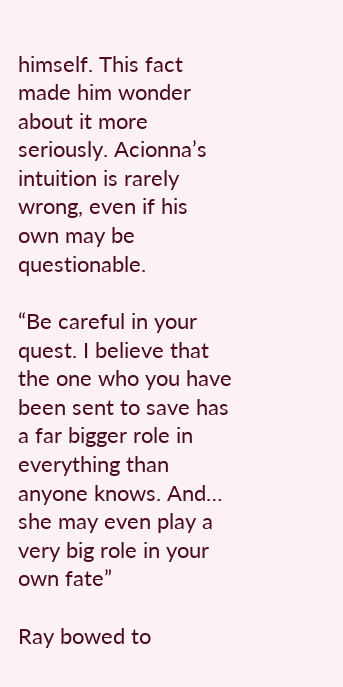himself. This fact made him wonder about it more seriously. Acionna’s intuition is rarely wrong, even if his own may be questionable.

“Be careful in your quest. I believe that the one who you have been sent to save has a far bigger role in everything than anyone knows. And… she may even play a very big role in your own fate”

Ray bowed to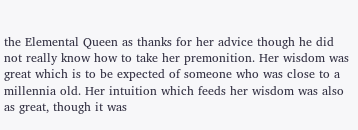the Elemental Queen as thanks for her advice though he did not really know how to take her premonition. Her wisdom was great which is to be expected of someone who was close to a millennia old. Her intuition which feeds her wisdom was also as great, though it was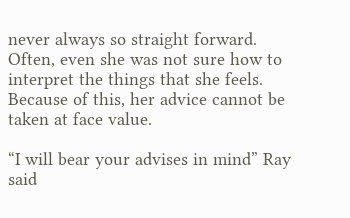never always so straight forward. Often, even she was not sure how to interpret the things that she feels. Because of this, her advice cannot be taken at face value.

“I will bear your advises in mind” Ray said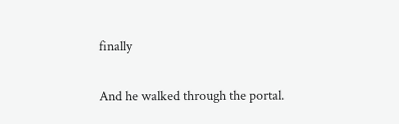finally

And he walked through the portal.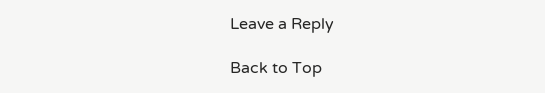Leave a Reply

Back to Top